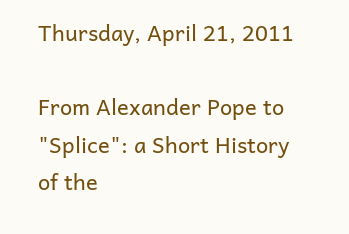Thursday, April 21, 2011

From Alexander Pope to "Splice": a Short History of the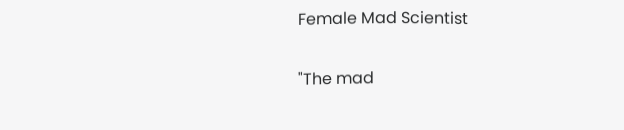Female Mad Scientist

"The mad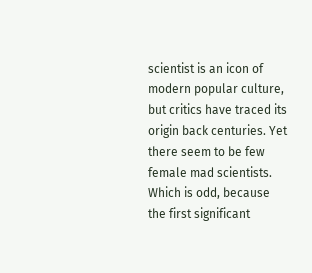scientist is an icon of modern popular culture, but critics have traced its origin back centuries. Yet there seem to be few female mad scientists. Which is odd, because the first significant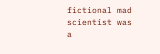fictional mad scientist was a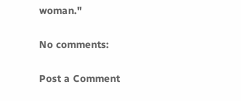woman."

No comments:

Post a Comment